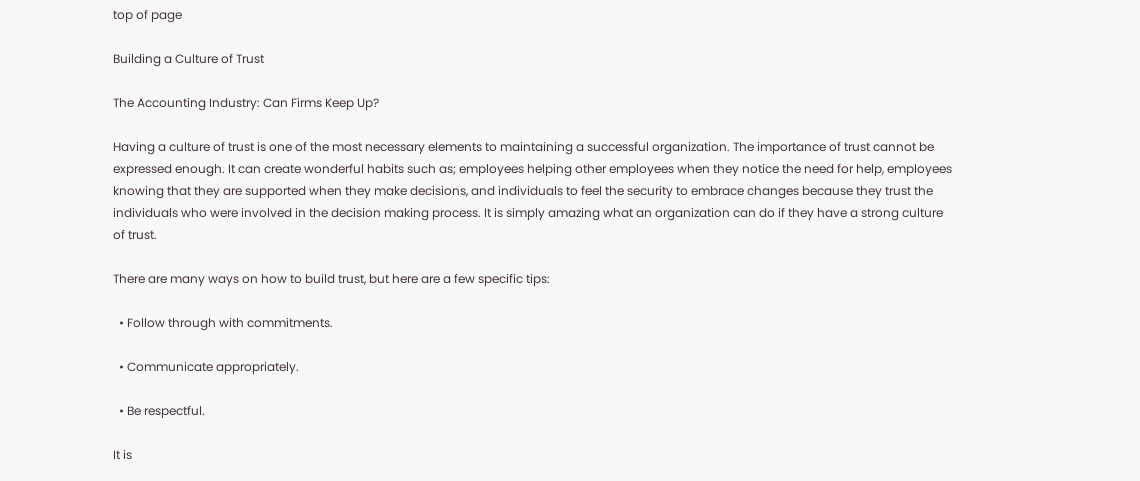top of page

Building a Culture of Trust

The Accounting Industry: Can Firms Keep Up?

Having a culture of trust is one of the most necessary elements to maintaining a successful organization. The importance of trust cannot be expressed enough. It can create wonderful habits such as; employees helping other employees when they notice the need for help, employees knowing that they are supported when they make decisions, and individuals to feel the security to embrace changes because they trust the individuals who were involved in the decision making process. It is simply amazing what an organization can do if they have a strong culture of trust.

There are many ways on how to build trust, but here are a few specific tips:

  • Follow through with commitments.

  • Communicate appropriately.

  • Be respectful.

It is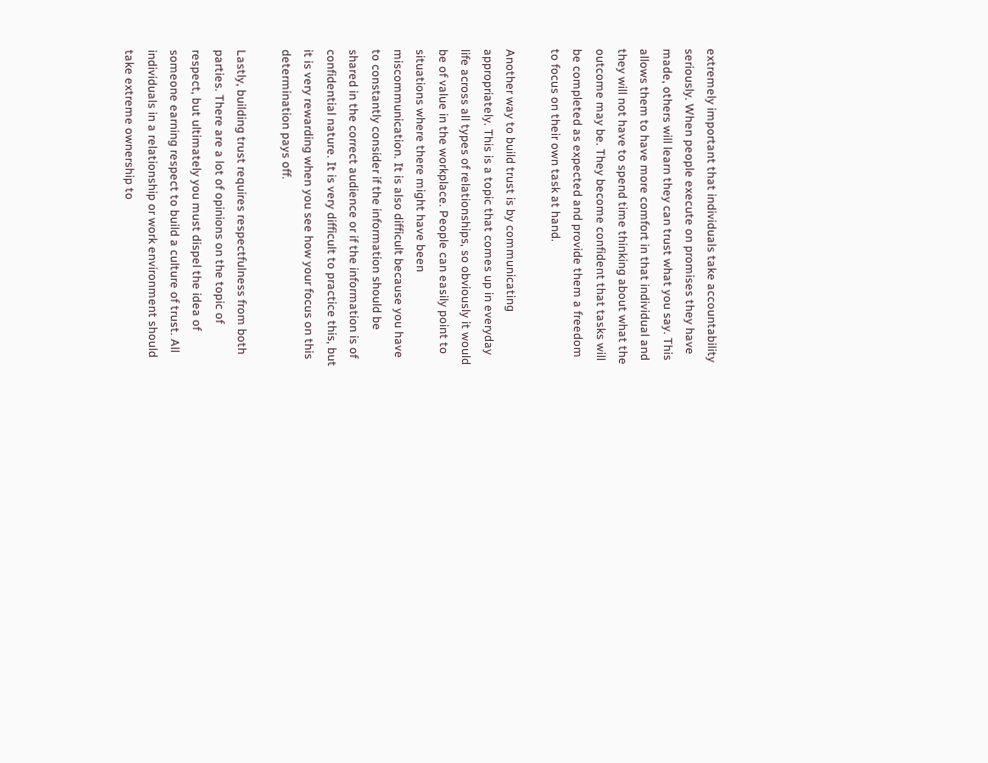extremely important that individuals take accountability seriously. When people execute on promises they have made, others will learn they can trust what you say. This allows them to have more comfort in that individual and they will not have to spend time thinking about what the outcome may be. They become confident that tasks will be completed as expected and provide them a freedom to focus on their own task at hand.

Another way to build trust is by communicating appropriately. This is a topic that comes up in everyday life across all types of relationships, so obviously it would be of value in the workplace. People can easily point to situations where there might have been miscommunication. It is also difficult because you have to constantly consider if the information should be shared in the correct audience or if the information is of confidential nature. It is very difficult to practice this, but it is very rewarding when you see how your focus on this determination pays off.

Lastly, building trust requires respectfulness from both parties. There are a lot of opinions on the topic of respect, but ultimately you must dispel the idea of someone earning respect to build a culture of trust. All individuals in a relationship or work environment should take extreme ownership to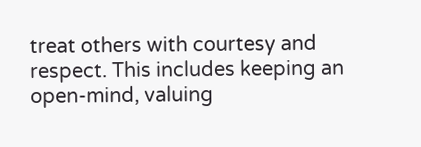treat others with courtesy and respect. This includes keeping an open-mind, valuing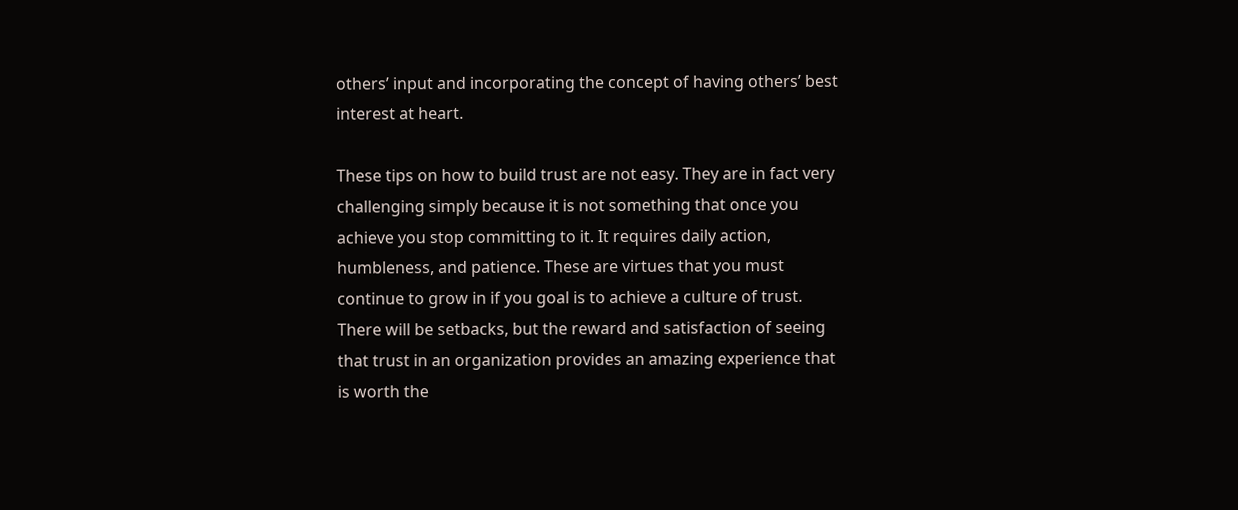others’ input and incorporating the concept of having others’ best interest at heart.

These tips on how to build trust are not easy. They are in fact very challenging simply because it is not something that once you achieve you stop committing to it. It requires daily action, humbleness, and patience. These are virtues that you must continue to grow in if you goal is to achieve a culture of trust. There will be setbacks, but the reward and satisfaction of seeing that trust in an organization provides an amazing experience that is worth the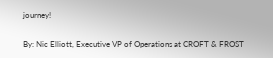journey!

By: Nic Elliott, Executive VP of Operations at CROFT & FROST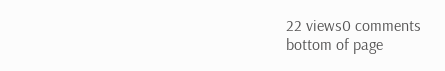22 views0 comments
bottom of page